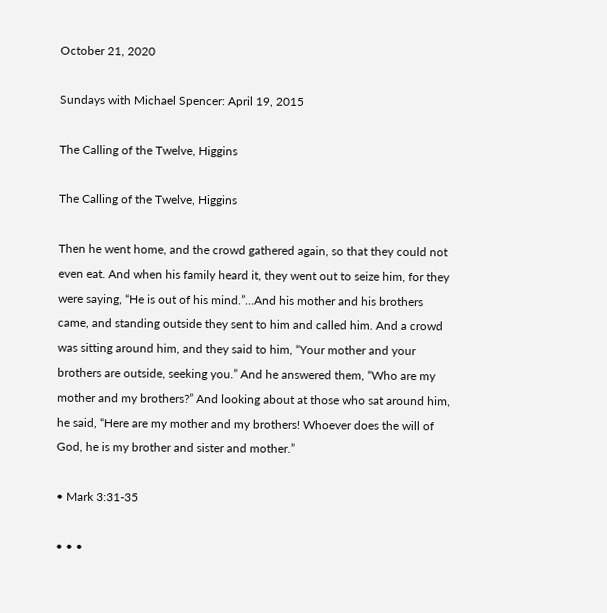October 21, 2020

Sundays with Michael Spencer: April 19, 2015

The Calling of the Twelve, Higgins

The Calling of the Twelve, Higgins

Then he went home, and the crowd gathered again, so that they could not even eat. And when his family heard it, they went out to seize him, for they were saying, “He is out of his mind.”…And his mother and his brothers came, and standing outside they sent to him and called him. And a crowd was sitting around him, and they said to him, “Your mother and your brothers are outside, seeking you.” And he answered them, “Who are my mother and my brothers?” And looking about at those who sat around him, he said, “Here are my mother and my brothers! Whoever does the will of God, he is my brother and sister and mother.”

• Mark 3:31-35

• • •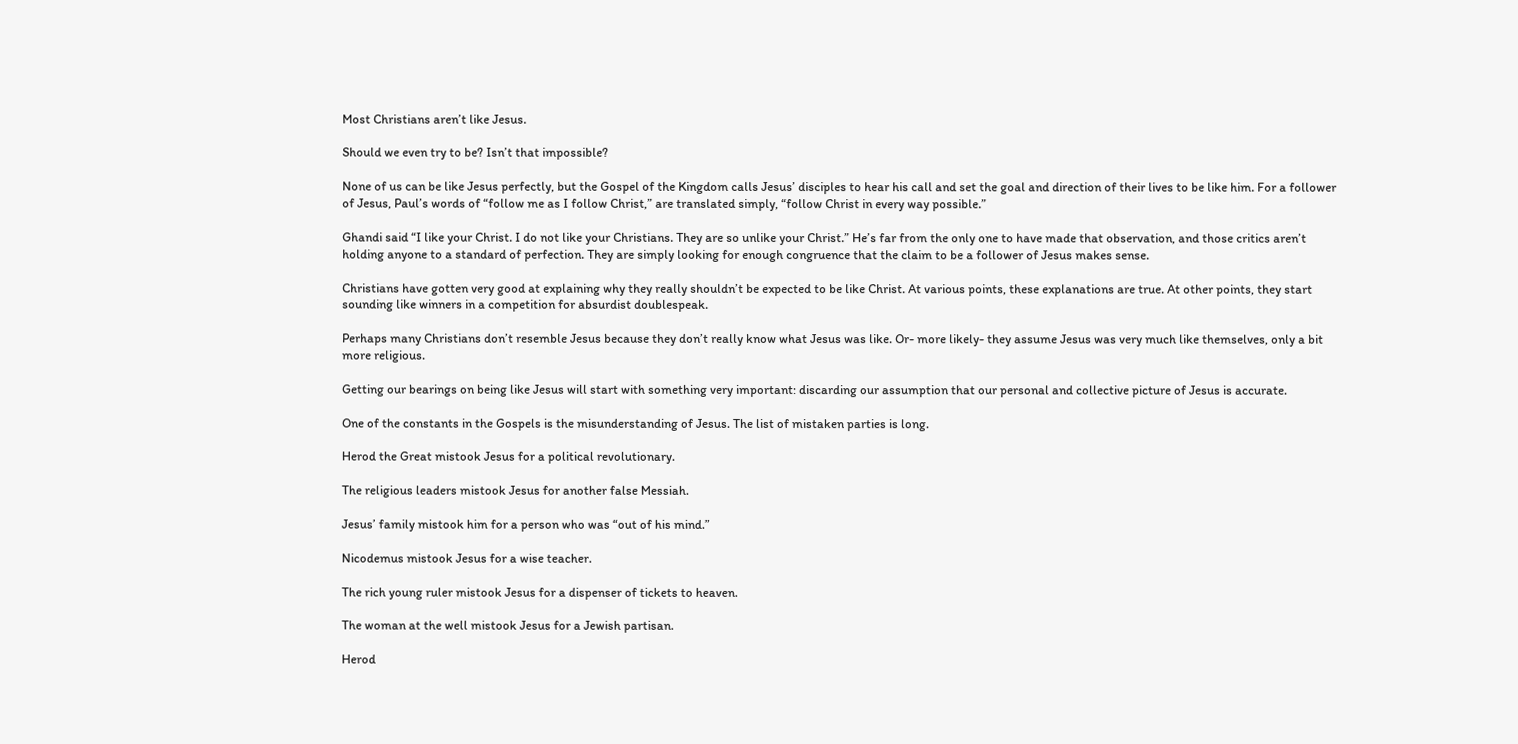Most Christians aren’t like Jesus.

Should we even try to be? Isn’t that impossible?

None of us can be like Jesus perfectly, but the Gospel of the Kingdom calls Jesus’ disciples to hear his call and set the goal and direction of their lives to be like him. For a follower of Jesus, Paul’s words of “follow me as I follow Christ,” are translated simply, “follow Christ in every way possible.”

Ghandi said “I like your Christ. I do not like your Christians. They are so unlike your Christ.” He’s far from the only one to have made that observation, and those critics aren’t holding anyone to a standard of perfection. They are simply looking for enough congruence that the claim to be a follower of Jesus makes sense.

Christians have gotten very good at explaining why they really shouldn’t be expected to be like Christ. At various points, these explanations are true. At other points, they start sounding like winners in a competition for absurdist doublespeak.

Perhaps many Christians don’t resemble Jesus because they don’t really know what Jesus was like. Or- more likely- they assume Jesus was very much like themselves, only a bit more religious.

Getting our bearings on being like Jesus will start with something very important: discarding our assumption that our personal and collective picture of Jesus is accurate.

One of the constants in the Gospels is the misunderstanding of Jesus. The list of mistaken parties is long.

Herod the Great mistook Jesus for a political revolutionary.

The religious leaders mistook Jesus for another false Messiah.

Jesus’ family mistook him for a person who was “out of his mind.”

Nicodemus mistook Jesus for a wise teacher.

The rich young ruler mistook Jesus for a dispenser of tickets to heaven.

The woman at the well mistook Jesus for a Jewish partisan.

Herod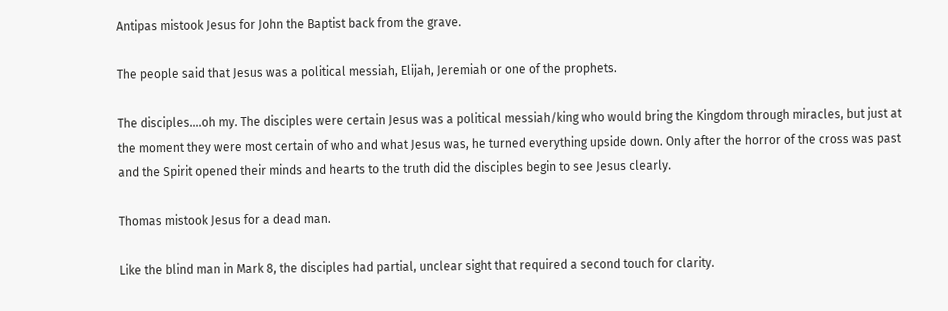Antipas mistook Jesus for John the Baptist back from the grave.

The people said that Jesus was a political messiah, Elijah, Jeremiah or one of the prophets.

The disciples….oh my. The disciples were certain Jesus was a political messiah/king who would bring the Kingdom through miracles, but just at the moment they were most certain of who and what Jesus was, he turned everything upside down. Only after the horror of the cross was past and the Spirit opened their minds and hearts to the truth did the disciples begin to see Jesus clearly.

Thomas mistook Jesus for a dead man.

Like the blind man in Mark 8, the disciples had partial, unclear sight that required a second touch for clarity.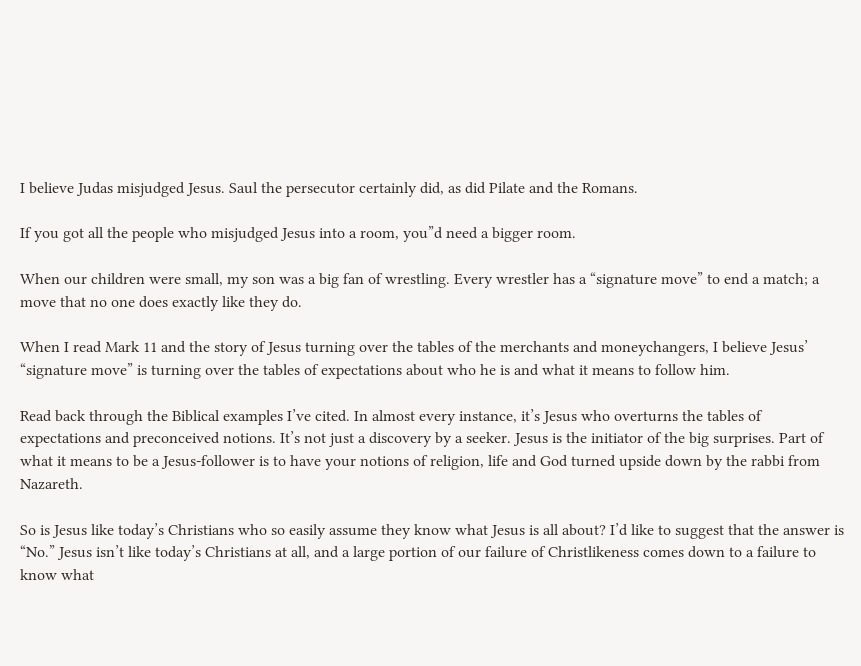I believe Judas misjudged Jesus. Saul the persecutor certainly did, as did Pilate and the Romans.

If you got all the people who misjudged Jesus into a room, you”d need a bigger room.

When our children were small, my son was a big fan of wrestling. Every wrestler has a “signature move” to end a match; a move that no one does exactly like they do.

When I read Mark 11 and the story of Jesus turning over the tables of the merchants and moneychangers, I believe Jesus’ “signature move” is turning over the tables of expectations about who he is and what it means to follow him.

Read back through the Biblical examples I’ve cited. In almost every instance, it’s Jesus who overturns the tables of expectations and preconceived notions. It’s not just a discovery by a seeker. Jesus is the initiator of the big surprises. Part of what it means to be a Jesus-follower is to have your notions of religion, life and God turned upside down by the rabbi from Nazareth.

So is Jesus like today’s Christians who so easily assume they know what Jesus is all about? I’d like to suggest that the answer is “No.” Jesus isn’t like today’s Christians at all, and a large portion of our failure of Christlikeness comes down to a failure to know what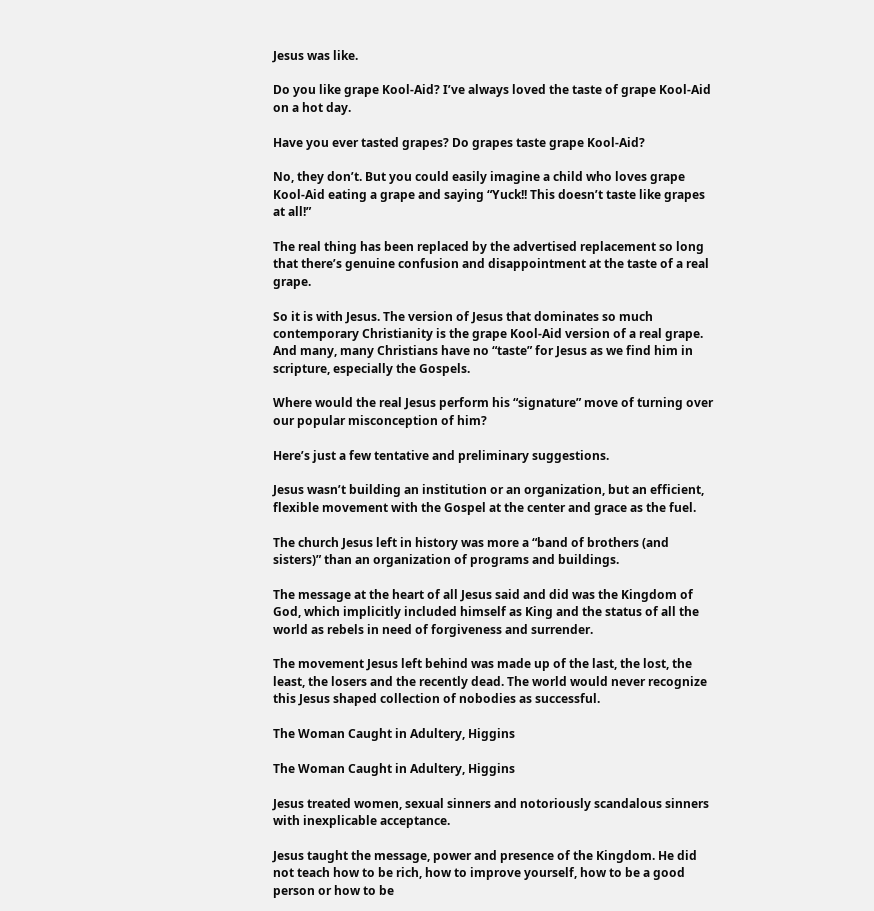Jesus was like.

Do you like grape Kool-Aid? I’ve always loved the taste of grape Kool-Aid on a hot day.

Have you ever tasted grapes? Do grapes taste grape Kool-Aid?

No, they don’t. But you could easily imagine a child who loves grape Kool-Aid eating a grape and saying “Yuck!! This doesn’t taste like grapes at all!”

The real thing has been replaced by the advertised replacement so long that there’s genuine confusion and disappointment at the taste of a real grape.

So it is with Jesus. The version of Jesus that dominates so much contemporary Christianity is the grape Kool-Aid version of a real grape. And many, many Christians have no “taste” for Jesus as we find him in scripture, especially the Gospels.

Where would the real Jesus perform his “signature” move of turning over our popular misconception of him?

Here’s just a few tentative and preliminary suggestions.

Jesus wasn’t building an institution or an organization, but an efficient, flexible movement with the Gospel at the center and grace as the fuel.

The church Jesus left in history was more a “band of brothers (and sisters)” than an organization of programs and buildings.

The message at the heart of all Jesus said and did was the Kingdom of God, which implicitly included himself as King and the status of all the world as rebels in need of forgiveness and surrender.

The movement Jesus left behind was made up of the last, the lost, the least, the losers and the recently dead. The world would never recognize this Jesus shaped collection of nobodies as successful.

The Woman Caught in Adultery, Higgins

The Woman Caught in Adultery, Higgins

Jesus treated women, sexual sinners and notoriously scandalous sinners with inexplicable acceptance.

Jesus taught the message, power and presence of the Kingdom. He did not teach how to be rich, how to improve yourself, how to be a good person or how to be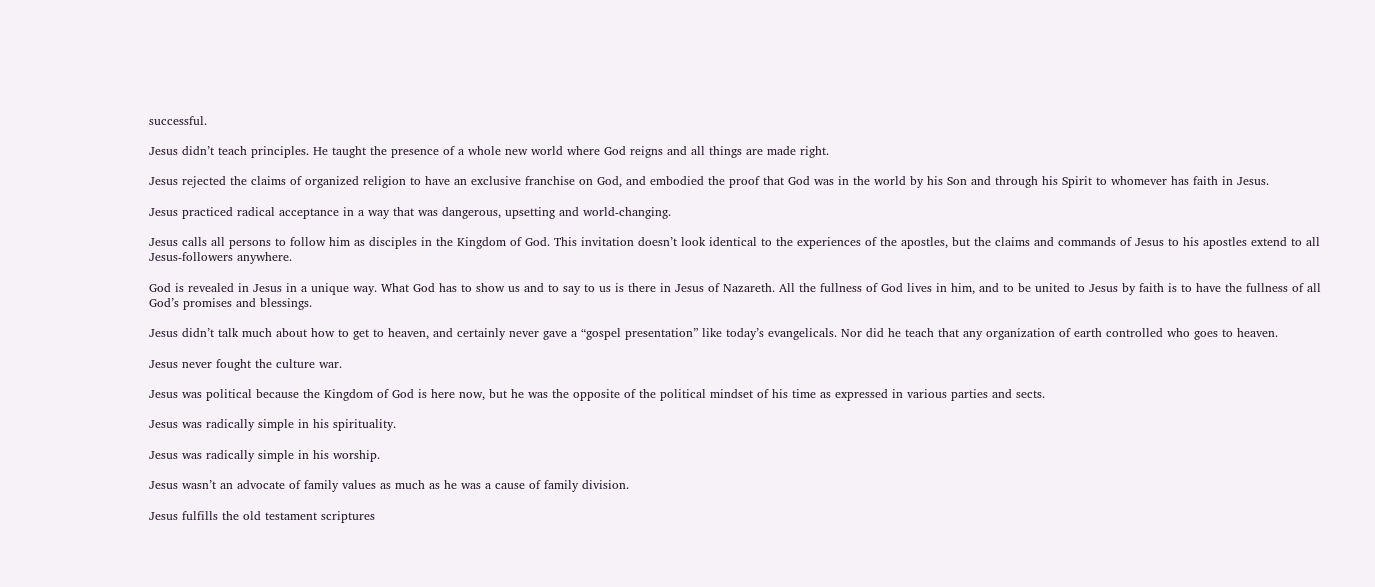successful.

Jesus didn’t teach principles. He taught the presence of a whole new world where God reigns and all things are made right.

Jesus rejected the claims of organized religion to have an exclusive franchise on God, and embodied the proof that God was in the world by his Son and through his Spirit to whomever has faith in Jesus.

Jesus practiced radical acceptance in a way that was dangerous, upsetting and world-changing.

Jesus calls all persons to follow him as disciples in the Kingdom of God. This invitation doesn’t look identical to the experiences of the apostles, but the claims and commands of Jesus to his apostles extend to all Jesus-followers anywhere.

God is revealed in Jesus in a unique way. What God has to show us and to say to us is there in Jesus of Nazareth. All the fullness of God lives in him, and to be united to Jesus by faith is to have the fullness of all God’s promises and blessings.

Jesus didn’t talk much about how to get to heaven, and certainly never gave a “gospel presentation” like today’s evangelicals. Nor did he teach that any organization of earth controlled who goes to heaven.

Jesus never fought the culture war.

Jesus was political because the Kingdom of God is here now, but he was the opposite of the political mindset of his time as expressed in various parties and sects.

Jesus was radically simple in his spirituality.

Jesus was radically simple in his worship.

Jesus wasn’t an advocate of family values as much as he was a cause of family division.

Jesus fulfills the old testament scriptures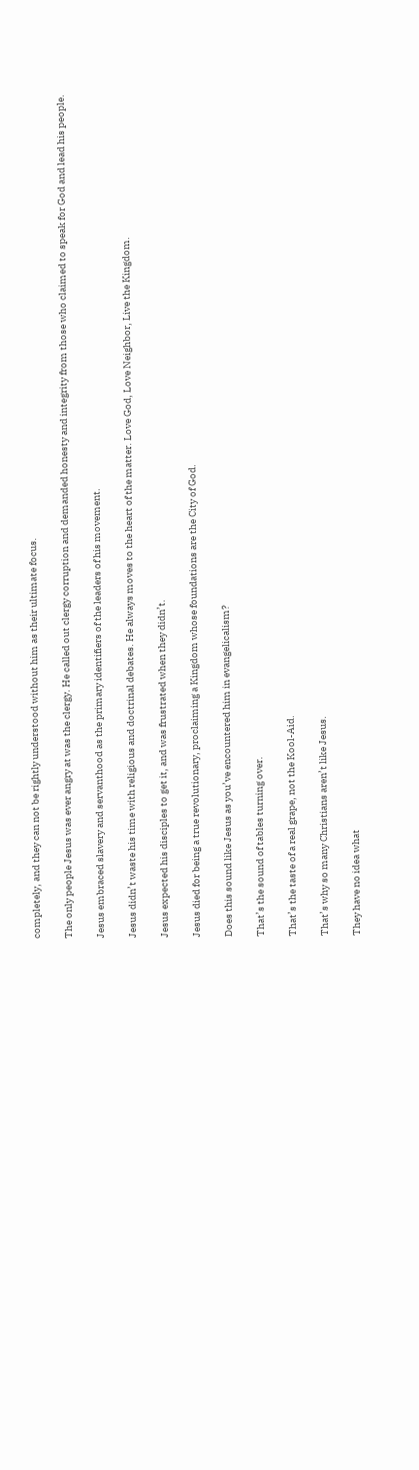completely, and they can not be rightly understood without him as their ultimate focus.

The only people Jesus was ever angry at was the clergy. He called out clergy corruption and demanded honesty and integrity from those who claimed to speak for God and lead his people.

Jesus embraced slavery and servanthood as the primary identifiers of the leaders of his movement.

Jesus didn’t waste his time with religious and doctrinal debates. He always moves to the heart of the matter. Love God, Love Neighbor, Live the Kingdom.

Jesus expected his disciples to get it, and was frustrated when they didn’t.

Jesus died for being a true revolutionary, proclaiming a Kingdom whose foundations are the City of God.

Does this sound like Jesus as you’ve encountered him in evangelicalism?

That’s the sound of tables turning over.

That’s the taste of a real grape, not the Kool-Aid.

That’s why so many Christians aren’t like Jesus.

They have no idea what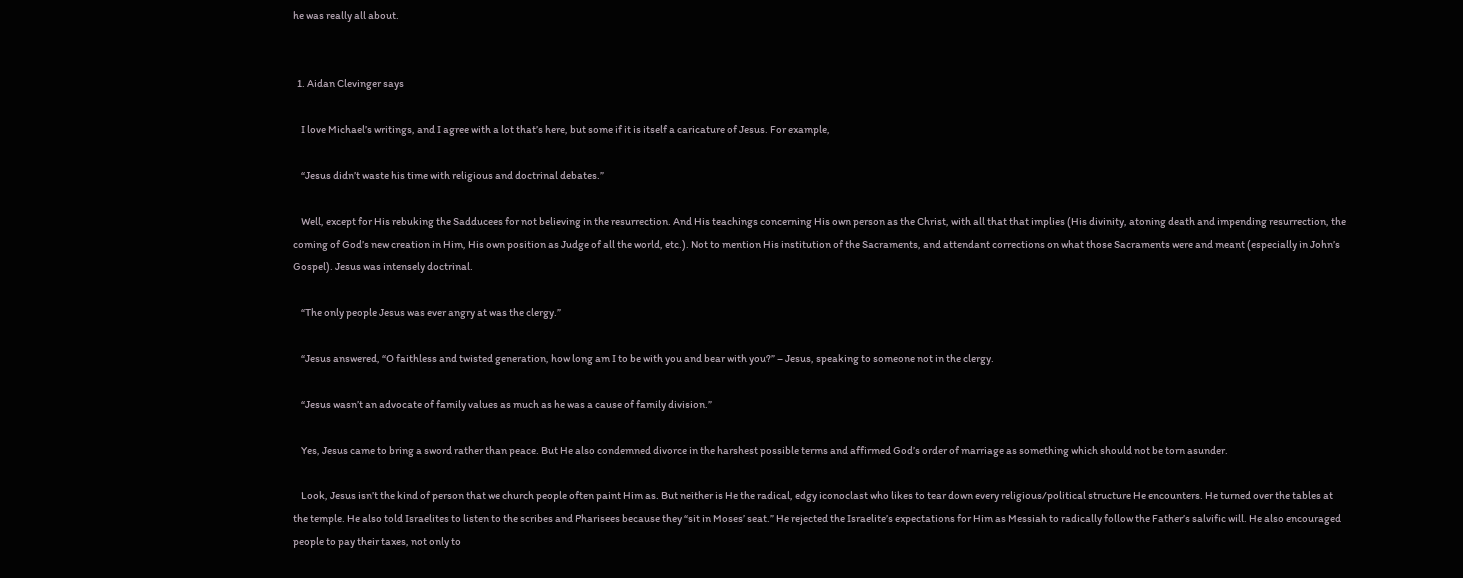he was really all about.


  1. Aidan Clevinger says

    I love Michael’s writings, and I agree with a lot that’s here, but some if it is itself a caricature of Jesus. For example,

    “Jesus didn’t waste his time with religious and doctrinal debates.”

    Well, except for His rebuking the Sadducees for not believing in the resurrection. And His teachings concerning His own person as the Christ, with all that that implies (His divinity, atoning death and impending resurrection, the coming of God’s new creation in Him, His own position as Judge of all the world, etc.). Not to mention His institution of the Sacraments, and attendant corrections on what those Sacraments were and meant (especially in John’s Gospel). Jesus was intensely doctrinal.

    “The only people Jesus was ever angry at was the clergy.”

    “Jesus answered, “O faithless and twisted generation, how long am I to be with you and bear with you?” – Jesus, speaking to someone not in the clergy.

    “Jesus wasn’t an advocate of family values as much as he was a cause of family division.”

    Yes, Jesus came to bring a sword rather than peace. But He also condemned divorce in the harshest possible terms and affirmed God’s order of marriage as something which should not be torn asunder.

    Look, Jesus isn’t the kind of person that we church people often paint Him as. But neither is He the radical, edgy iconoclast who likes to tear down every religious/political structure He encounters. He turned over the tables at the temple. He also told Israelites to listen to the scribes and Pharisees because they “sit in Moses’ seat.” He rejected the Israelite’s expectations for Him as Messiah to radically follow the Father’s salvific will. He also encouraged people to pay their taxes, not only to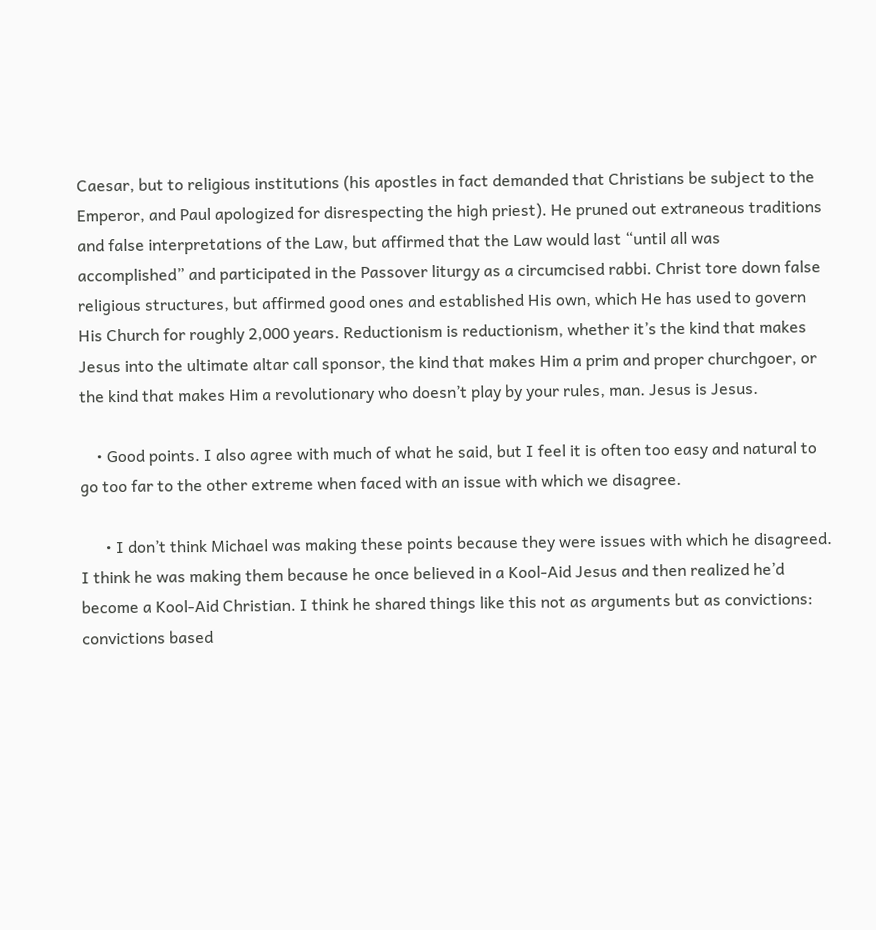Caesar, but to religious institutions (his apostles in fact demanded that Christians be subject to the Emperor, and Paul apologized for disrespecting the high priest). He pruned out extraneous traditions and false interpretations of the Law, but affirmed that the Law would last “until all was accomplished” and participated in the Passover liturgy as a circumcised rabbi. Christ tore down false religious structures, but affirmed good ones and established His own, which He has used to govern His Church for roughly 2,000 years. Reductionism is reductionism, whether it’s the kind that makes Jesus into the ultimate altar call sponsor, the kind that makes Him a prim and proper churchgoer, or the kind that makes Him a revolutionary who doesn’t play by your rules, man. Jesus is Jesus.

    • Good points. I also agree with much of what he said, but I feel it is often too easy and natural to go too far to the other extreme when faced with an issue with which we disagree.

      • I don’t think Michael was making these points because they were issues with which he disagreed. I think he was making them because he once believed in a Kool-Aid Jesus and then realized he’d become a Kool-Aid Christian. I think he shared things like this not as arguments but as convictions: convictions based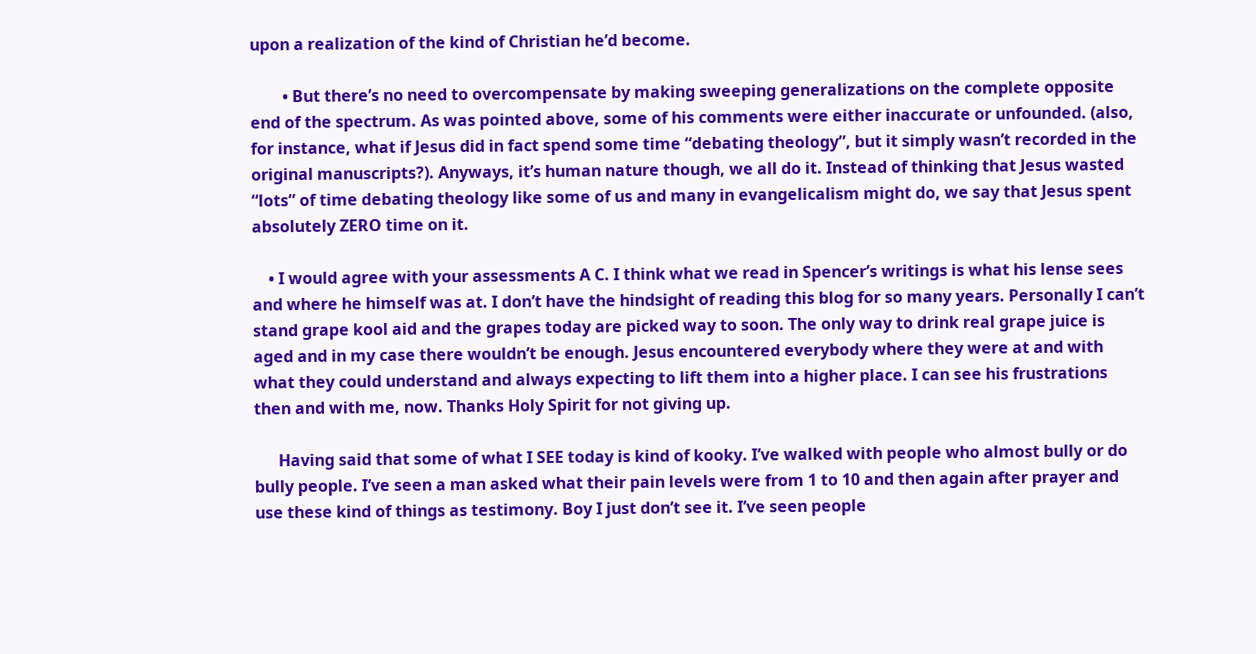upon a realization of the kind of Christian he’d become.

        • But there’s no need to overcompensate by making sweeping generalizations on the complete opposite end of the spectrum. As was pointed above, some of his comments were either inaccurate or unfounded. (also, for instance, what if Jesus did in fact spend some time “debating theology”, but it simply wasn’t recorded in the original manuscripts?). Anyways, it’s human nature though, we all do it. Instead of thinking that Jesus wasted “lots” of time debating theology like some of us and many in evangelicalism might do, we say that Jesus spent absolutely ZERO time on it.

    • I would agree with your assessments A C. I think what we read in Spencer’s writings is what his lense sees and where he himself was at. I don’t have the hindsight of reading this blog for so many years. Personally I can’t stand grape kool aid and the grapes today are picked way to soon. The only way to drink real grape juice is aged and in my case there wouldn’t be enough. Jesus encountered everybody where they were at and with what they could understand and always expecting to lift them into a higher place. I can see his frustrations then and with me, now. Thanks Holy Spirit for not giving up.

      Having said that some of what I SEE today is kind of kooky. I’ve walked with people who almost bully or do bully people. I’ve seen a man asked what their pain levels were from 1 to 10 and then again after prayer and use these kind of things as testimony. Boy I just don’t see it. I’ve seen people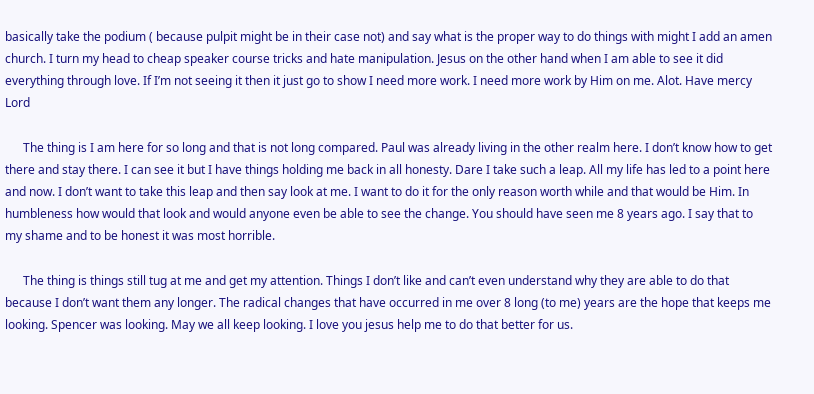basically take the podium ( because pulpit might be in their case not) and say what is the proper way to do things with might I add an amen church. I turn my head to cheap speaker course tricks and hate manipulation. Jesus on the other hand when I am able to see it did everything through love. If I’m not seeing it then it just go to show I need more work. I need more work by Him on me. Alot. Have mercy Lord

      The thing is I am here for so long and that is not long compared. Paul was already living in the other realm here. I don’t know how to get there and stay there. I can see it but I have things holding me back in all honesty. Dare I take such a leap. All my life has led to a point here and now. I don’t want to take this leap and then say look at me. I want to do it for the only reason worth while and that would be Him. In humbleness how would that look and would anyone even be able to see the change. You should have seen me 8 years ago. I say that to my shame and to be honest it was most horrible.

      The thing is things still tug at me and get my attention. Things I don’t like and can’t even understand why they are able to do that because I don’t want them any longer. The radical changes that have occurred in me over 8 long (to me) years are the hope that keeps me looking. Spencer was looking. May we all keep looking. I love you jesus help me to do that better for us.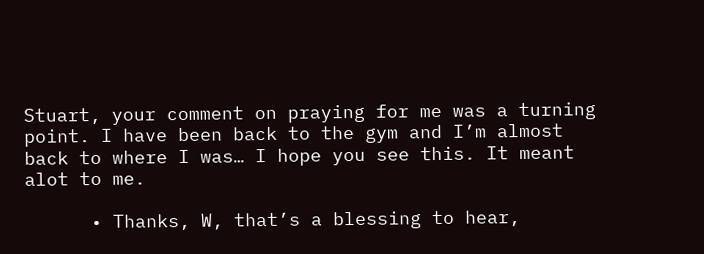Stuart, your comment on praying for me was a turning point. I have been back to the gym and I’m almost back to where I was… I hope you see this. It meant alot to me.

      • Thanks, W, that’s a blessing to hear,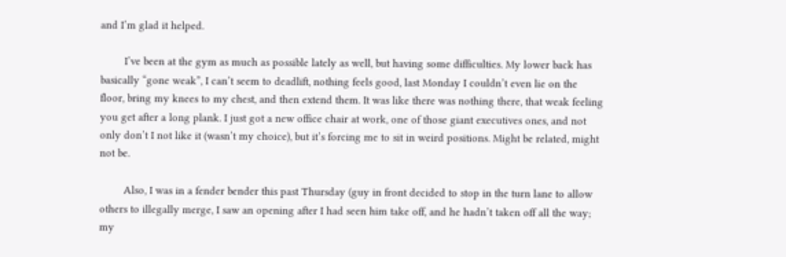and I’m glad it helped.

        I’ve been at the gym as much as possible lately as well, but having some difficulties. My lower back has basically “gone weak”, I can’t seem to deadlift, nothing feels good, last Monday I couldn’t even lie on the floor, bring my knees to my chest, and then extend them. It was like there was nothing there, that weak feeling you get after a long plank. I just got a new office chair at work, one of those giant executives ones, and not only don’t I not like it (wasn’t my choice), but it’s forcing me to sit in weird positions. Might be related, might not be.

        Also, I was in a fender bender this past Thursday (guy in front decided to stop in the turn lane to allow others to illegally merge, I saw an opening after I had seen him take off, and he hadn’t taken off all the way; my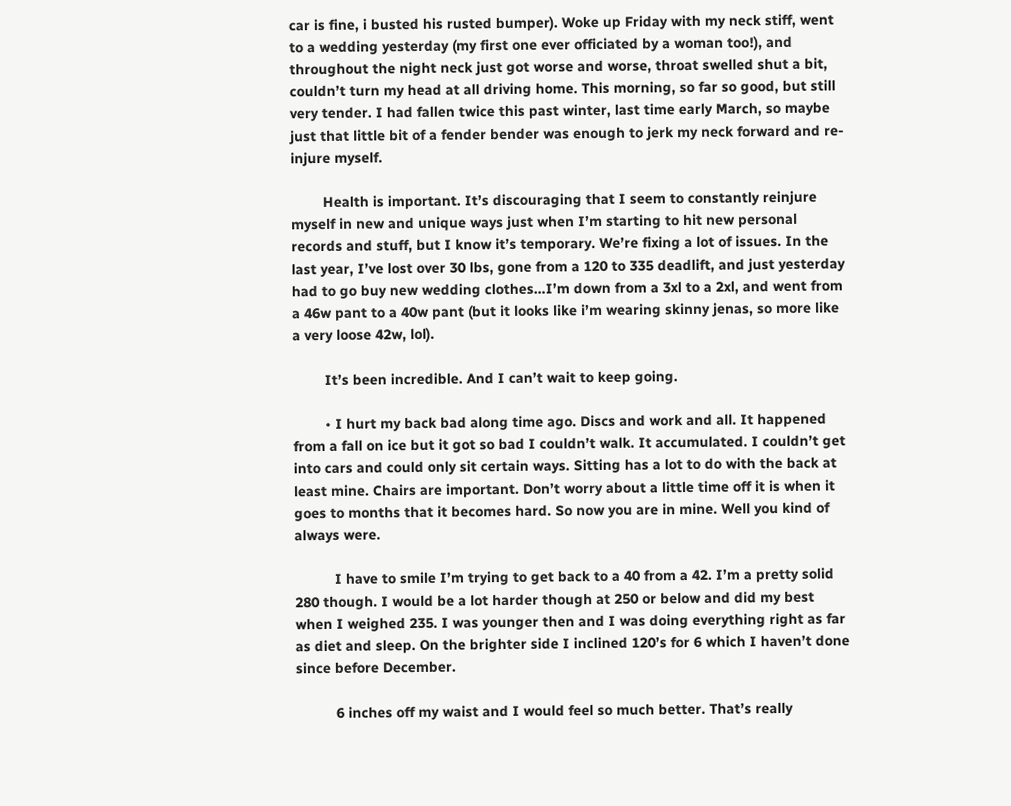car is fine, i busted his rusted bumper). Woke up Friday with my neck stiff, went to a wedding yesterday (my first one ever officiated by a woman too!), and throughout the night neck just got worse and worse, throat swelled shut a bit, couldn’t turn my head at all driving home. This morning, so far so good, but still very tender. I had fallen twice this past winter, last time early March, so maybe just that little bit of a fender bender was enough to jerk my neck forward and re-injure myself.

        Health is important. It’s discouraging that I seem to constantly reinjure myself in new and unique ways just when I’m starting to hit new personal records and stuff, but I know it’s temporary. We’re fixing a lot of issues. In the last year, I’ve lost over 30 lbs, gone from a 120 to 335 deadlift, and just yesterday had to go buy new wedding clothes…I’m down from a 3xl to a 2xl, and went from a 46w pant to a 40w pant (but it looks like i’m wearing skinny jenas, so more like a very loose 42w, lol).

        It’s been incredible. And I can’t wait to keep going.

        • I hurt my back bad along time ago. Discs and work and all. It happened from a fall on ice but it got so bad I couldn’t walk. It accumulated. I couldn’t get into cars and could only sit certain ways. Sitting has a lot to do with the back at least mine. Chairs are important. Don’t worry about a little time off it is when it goes to months that it becomes hard. So now you are in mine. Well you kind of always were.

          I have to smile I’m trying to get back to a 40 from a 42. I’m a pretty solid 280 though. I would be a lot harder though at 250 or below and did my best when I weighed 235. I was younger then and I was doing everything right as far as diet and sleep. On the brighter side I inclined 120’s for 6 which I haven’t done since before December.

          6 inches off my waist and I would feel so much better. That’s really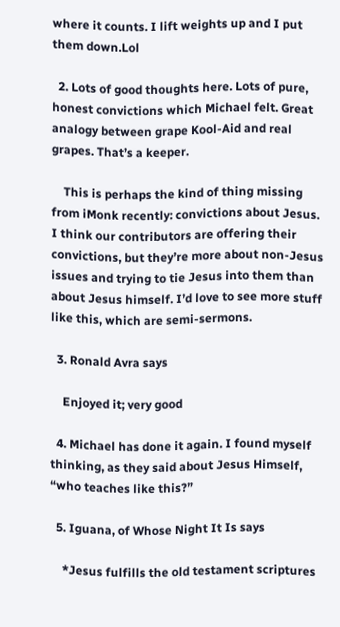where it counts. I lift weights up and I put them down.Lol

  2. Lots of good thoughts here. Lots of pure, honest convictions which Michael felt. Great analogy between grape Kool-Aid and real grapes. That’s a keeper.

    This is perhaps the kind of thing missing from iMonk recently: convictions about Jesus. I think our contributors are offering their convictions, but they’re more about non-Jesus issues and trying to tie Jesus into them than about Jesus himself. I’d love to see more stuff like this, which are semi-sermons.

  3. Ronald Avra says

    Enjoyed it; very good

  4. Michael has done it again. I found myself thinking, as they said about Jesus Himself, “who teaches like this?”

  5. Iguana, of Whose Night It Is says

    *Jesus fulfills the old testament scriptures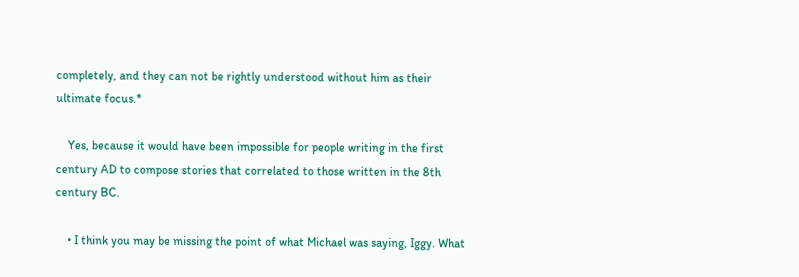completely, and they can not be rightly understood without him as their ultimate focus.*

    Yes, because it would have been impossible for people writing in the first century AD to compose stories that correlated to those written in the 8th century BC.

    • I think you may be missing the point of what Michael was saying, Iggy. What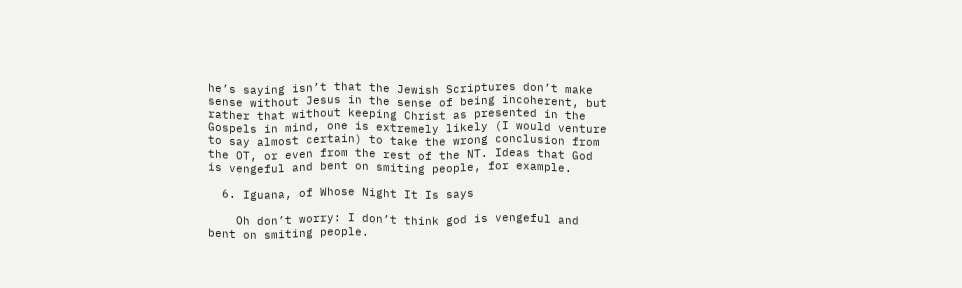he’s saying isn’t that the Jewish Scriptures don’t make sense without Jesus in the sense of being incoherent, but rather that without keeping Christ as presented in the Gospels in mind, one is extremely likely (I would venture to say almost certain) to take the wrong conclusion from the OT, or even from the rest of the NT. Ideas that God is vengeful and bent on smiting people, for example.

  6. Iguana, of Whose Night It Is says

    Oh don’t worry: I don’t think god is vengeful and bent on smiting people.